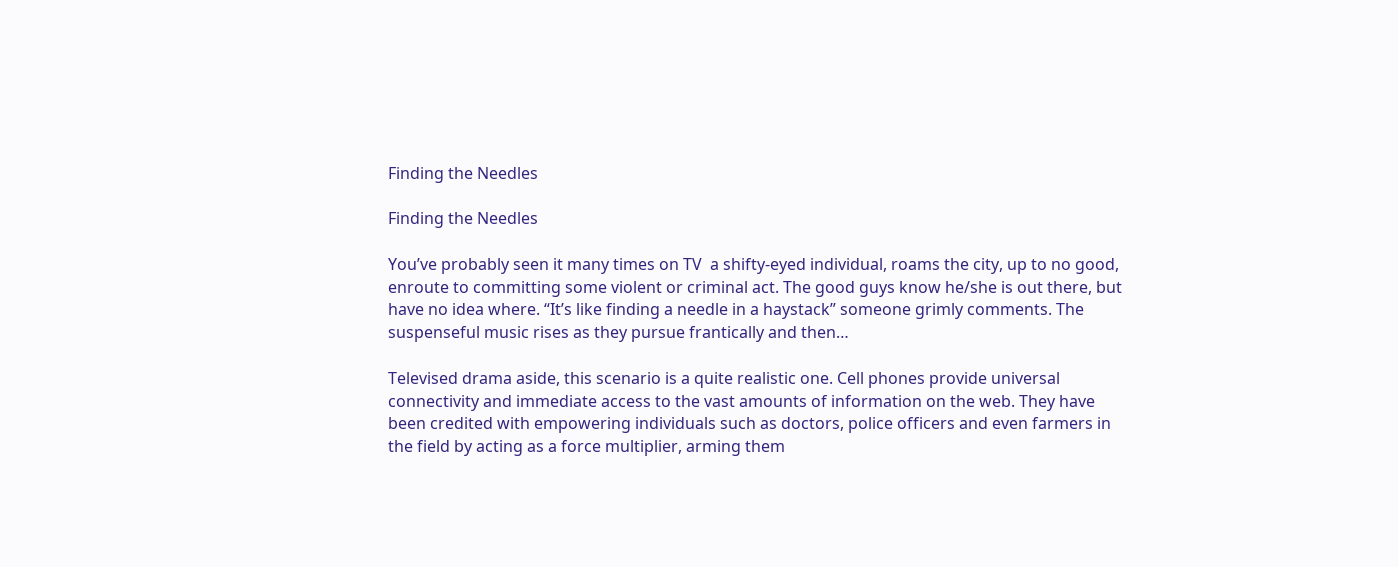Finding the Needles

Finding the Needles

You’ve probably seen it many times on TV  a shifty-eyed individual, roams the city, up to no good, enroute to committing some violent or criminal act. The good guys know he/she is out there, but have no idea where. “It’s like finding a needle in a haystack” someone grimly comments. The suspenseful music rises as they pursue frantically and then…

Televised drama aside, this scenario is a quite realistic one. Cell phones provide universal connectivity and immediate access to the vast amounts of information on the web. They have been credited with empowering individuals such as doctors, police officers and even farmers in the field by acting as a force multiplier, arming them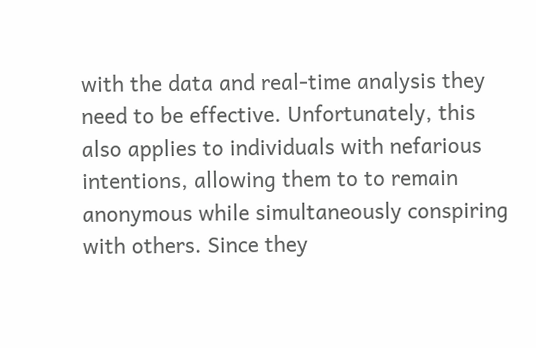with the data and real-time analysis they need to be effective. Unfortunately, this also applies to individuals with nefarious intentions, allowing them to to remain anonymous while simultaneously conspiring with others. Since they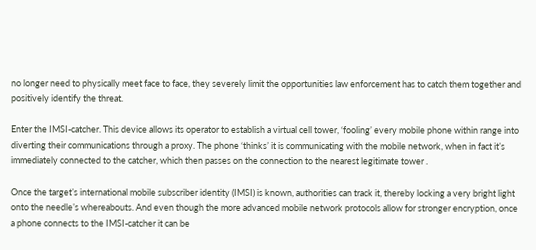no longer need to physically meet face to face, they severely limit the opportunities law enforcement has to catch them together and positively identify the threat.

Enter the IMSI-catcher. This device allows its operator to establish a virtual cell tower, ‘fooling’ every mobile phone within range into diverting their communications through a proxy. The phone ‘thinks’ it is communicating with the mobile network, when in fact it’s immediately connected to the catcher, which then passes on the connection to the nearest legitimate tower .

Once the target’s international mobile subscriber identity (IMSI) is known, authorities can track it, thereby locking a very bright light onto the needle’s whereabouts. And even though the more advanced mobile network protocols allow for stronger encryption, once a phone connects to the IMSI-catcher it can be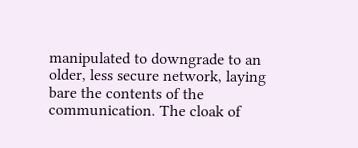manipulated to downgrade to an older, less secure network, laying bare the contents of the communication. The cloak of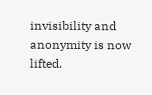invisibility and anonymity is now lifted.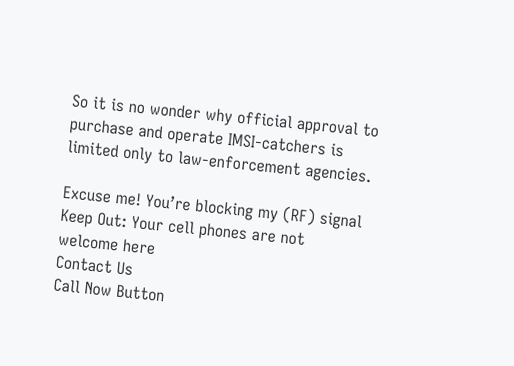So it is no wonder why official approval to purchase and operate IMSI-catchers is limited only to law-enforcement agencies.

Excuse me! You’re blocking my (RF) signal
Keep Out: Your cell phones are not welcome here
Contact Us
Call Now Button